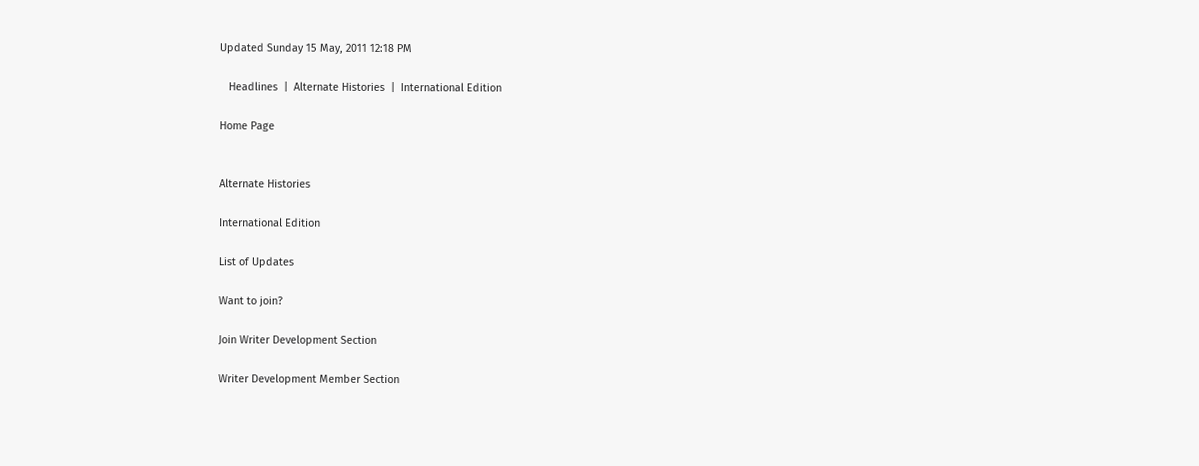Updated Sunday 15 May, 2011 12:18 PM

   Headlines  |  Alternate Histories  |  International Edition

Home Page


Alternate Histories

International Edition

List of Updates

Want to join?

Join Writer Development Section

Writer Development Member Section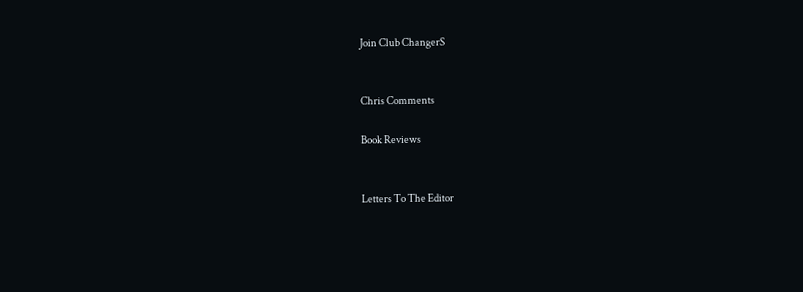Join Club ChangerS


Chris Comments

Book Reviews


Letters To The Editor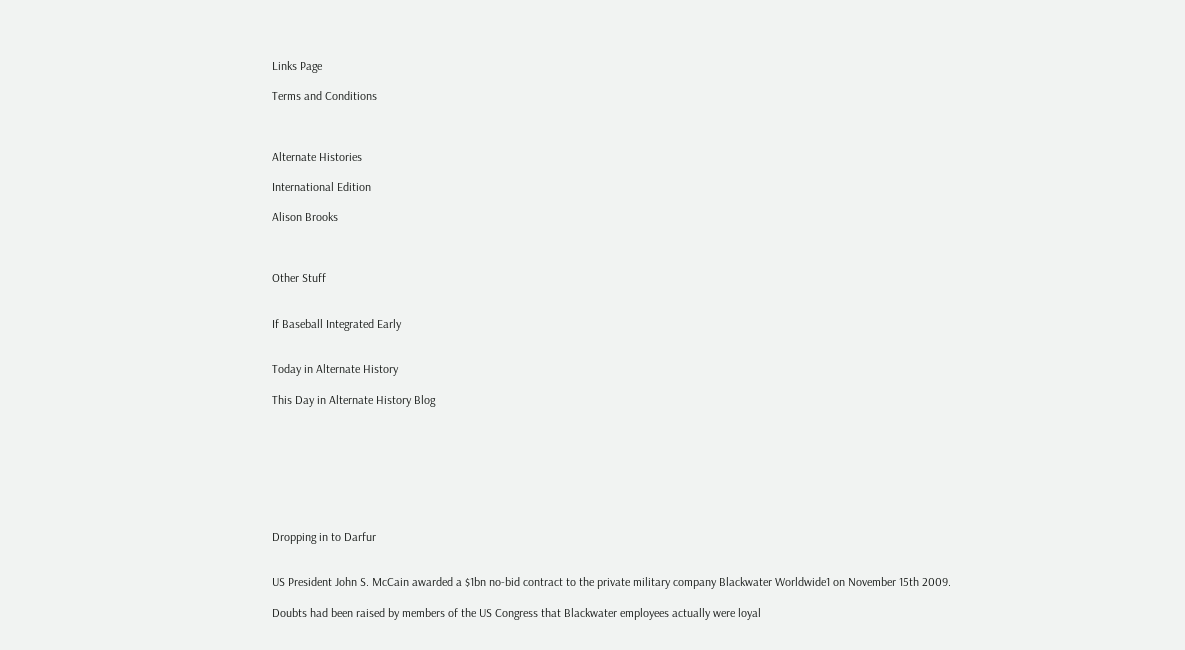Links Page

Terms and Conditions



Alternate Histories

International Edition

Alison Brooks



Other Stuff


If Baseball Integrated Early


Today in Alternate History

This Day in Alternate History Blog








Dropping in to Darfur


US President John S. McCain awarded a $1bn no-bid contract to the private military company Blackwater Worldwide1 on November 15th 2009.

Doubts had been raised by members of the US Congress that Blackwater employees actually were loyal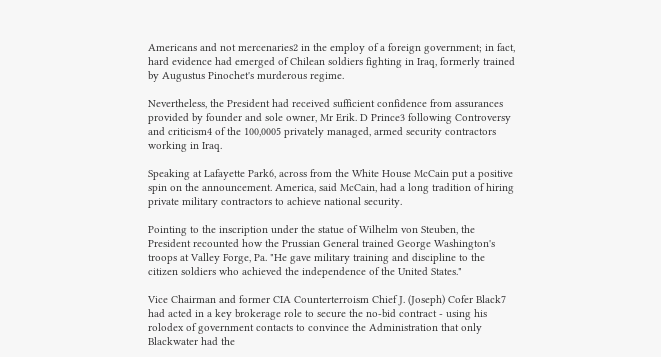Americans and not mercenaries2 in the employ of a foreign government; in fact, hard evidence had emerged of Chilean soldiers fighting in Iraq, formerly trained by Augustus Pinochet's murderous regime.

Nevertheless, the President had received sufficient confidence from assurances provided by founder and sole owner, Mr Erik. D Prince3 following Controversy and criticism4 of the 100,0005 privately managed, armed security contractors working in Iraq.

Speaking at Lafayette Park6, across from the White House McCain put a positive spin on the announcement. America, said McCain, had a long tradition of hiring private military contractors to achieve national security.

Pointing to the inscription under the statue of Wilhelm von Steuben, the President recounted how the Prussian General trained George Washington's troops at Valley Forge, Pa. "He gave military training and discipline to the citizen soldiers who achieved the independence of the United States."

Vice Chairman and former CIA Counterterroism Chief J. (Joseph) Cofer Black7 had acted in a key brokerage role to secure the no-bid contract - using his rolodex of government contacts to convince the Administration that only Blackwater had the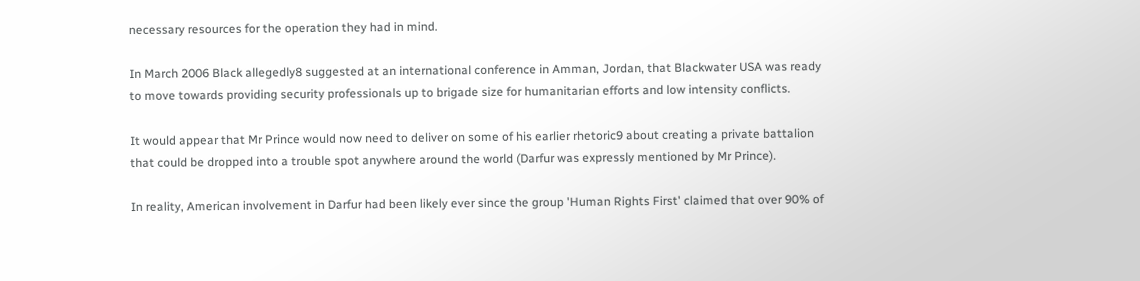necessary resources for the operation they had in mind.

In March 2006 Black allegedly8 suggested at an international conference in Amman, Jordan, that Blackwater USA was ready to move towards providing security professionals up to brigade size for humanitarian efforts and low intensity conflicts.

It would appear that Mr Prince would now need to deliver on some of his earlier rhetoric9 about creating a private battalion that could be dropped into a trouble spot anywhere around the world (Darfur was expressly mentioned by Mr Prince).

In reality, American involvement in Darfur had been likely ever since the group 'Human Rights First' claimed that over 90% of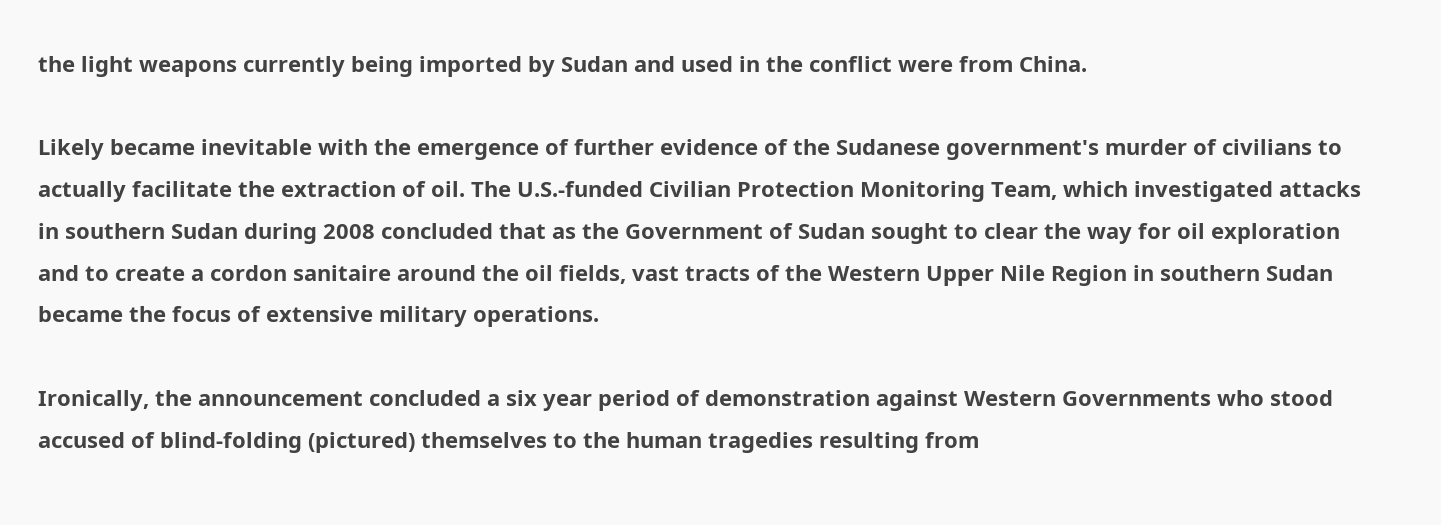the light weapons currently being imported by Sudan and used in the conflict were from China.

Likely became inevitable with the emergence of further evidence of the Sudanese government's murder of civilians to actually facilitate the extraction of oil. The U.S.-funded Civilian Protection Monitoring Team, which investigated attacks in southern Sudan during 2008 concluded that as the Government of Sudan sought to clear the way for oil exploration and to create a cordon sanitaire around the oil fields, vast tracts of the Western Upper Nile Region in southern Sudan became the focus of extensive military operations.

Ironically, the announcement concluded a six year period of demonstration against Western Governments who stood accused of blind-folding (pictured) themselves to the human tragedies resulting from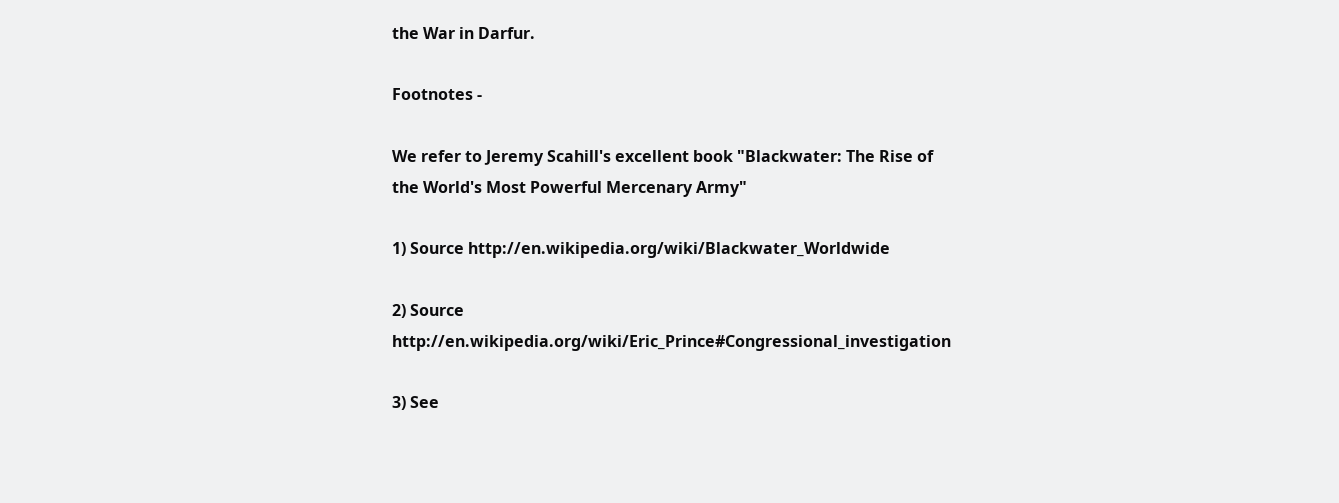the War in Darfur.

Footnotes -

We refer to Jeremy Scahill's excellent book "Blackwater: The Rise of the World's Most Powerful Mercenary Army"

1) Source http://en.wikipedia.org/wiki/Blackwater_Worldwide

2) Source http://en.wikipedia.org/wiki/Eric_Prince#Congressional_investigation

3) See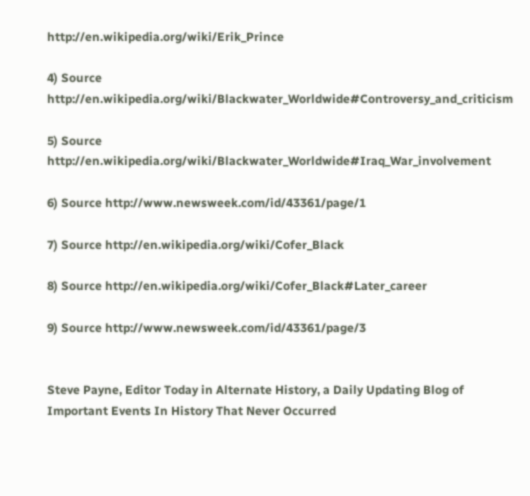http://en.wikipedia.org/wiki/Erik_Prince

4) Source http://en.wikipedia.org/wiki/Blackwater_Worldwide#Controversy_and_criticism

5) Source http://en.wikipedia.org/wiki/Blackwater_Worldwide#Iraq_War_involvement

6) Source http://www.newsweek.com/id/43361/page/1

7) Source http://en.wikipedia.org/wiki/Cofer_Black

8) Source http://en.wikipedia.org/wiki/Cofer_Black#Later_career

9) Source http://www.newsweek.com/id/43361/page/3


Steve Payne, Editor Today in Alternate History, a Daily Updating Blog of Important Events In History That Never Occurred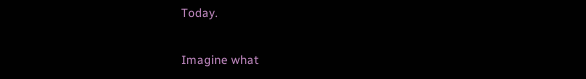Today.

Imagine what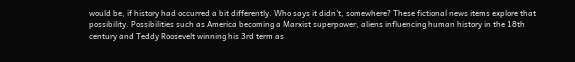would be, if history had occurred a bit differently. Who says it didn't, somewhere? These fictional news items explore that possibility. Possibilities such as America becoming a Marxist superpower, aliens influencing human history in the 18th century and Teddy Roosevelt winning his 3rd term as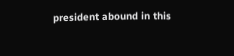president abound in this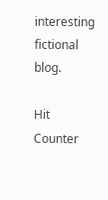interesting fictional blog.

Hit Counter